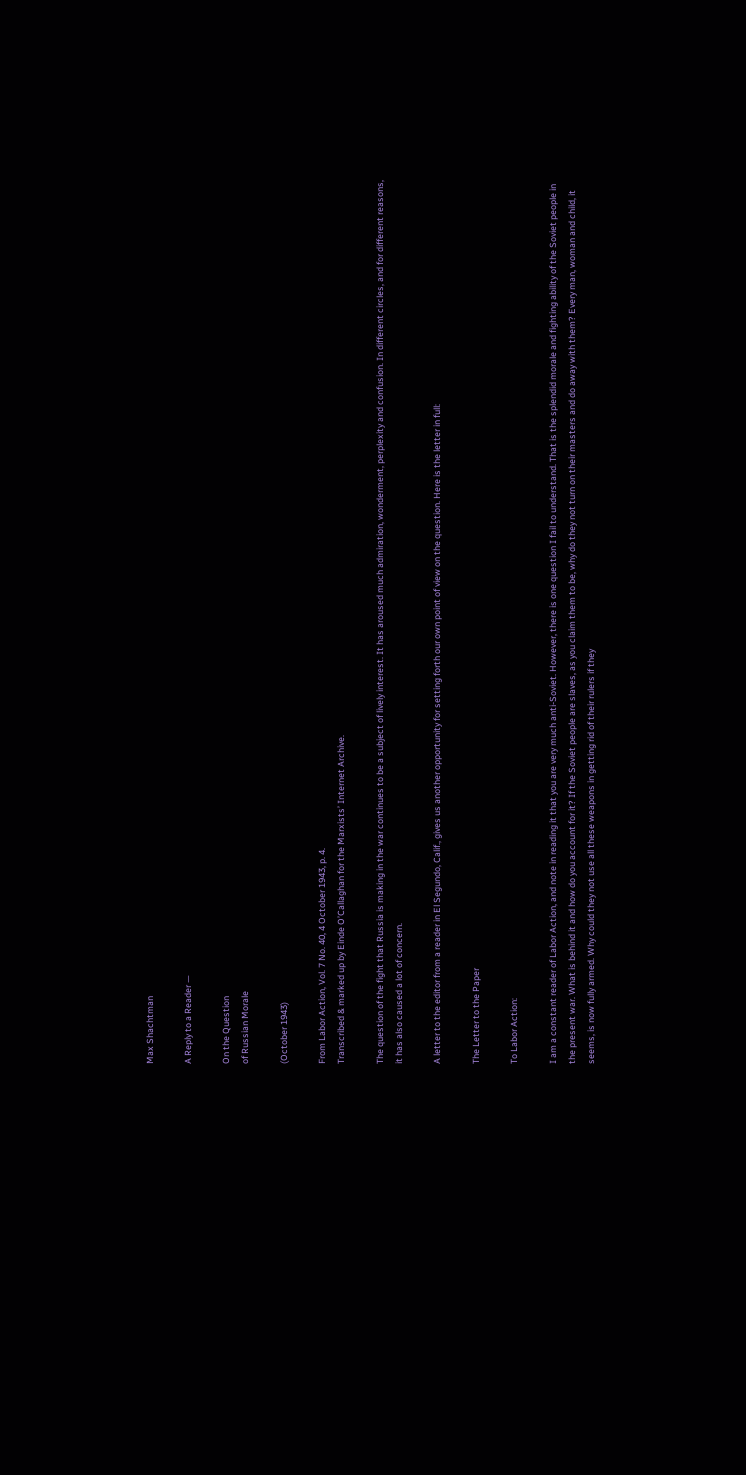Max Shachtman

A Reply to a Reader —

On the Question
of Russian Morale

(October 1943)

From Labor Action, Vol. 7 No. 40, 4 October 1943, p. 4.
Transcribed & marked up by Einde O’Callaghan for the Marxists’ Internet Archive.

The question of the fight that Russia is making in the war continues to be a subject of lively interest. It has aroused much admiration, wonderment, perplexity and confusion. In different circles, and for different reasons, it has also caused a lot of concern.

A letter to the editor from a reader in El Segundo, Calif., gives us another opportunity for setting forth our own point of view on the question. Here is the letter in full:

The Letter to the Paper

To Labor Action:

I am a constant reader of Labor Action, and note in reading it that you are very much anti-Soviet. However, there is one question I fail to understand. That is the splendid morale and fighting ability of the Soviet people in the present war. What is behind it and how do you account for it? If the Soviet people are slaves, as you claim them to be, why do they not turn on their masters and do away with them? Every man, woman and child, it seems, is now fully armed. Why could they not use all these weapons in getting rid of their rulers if they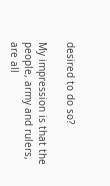desired to do so?

My impression is that the people, army and rulers, are all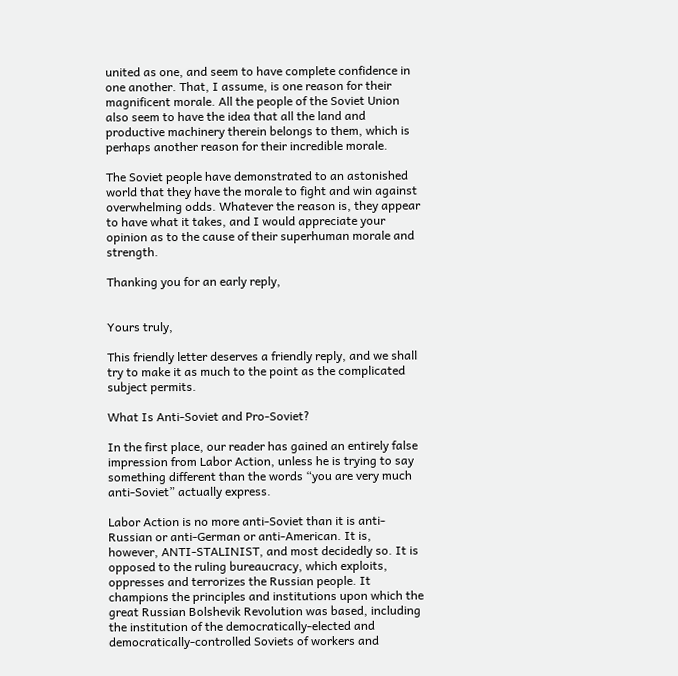united as one, and seem to have complete confidence in one another. That, I assume, is one reason for their magnificent morale. All the people of the Soviet Union also seem to have the idea that all the land and productive machinery therein belongs to them, which is perhaps another reason for their incredible morale.

The Soviet people have demonstrated to an astonished world that they have the morale to fight and win against overwhelming odds. Whatever the reason is, they appear to have what it takes, and I would appreciate your opinion as to the cause of their superhuman morale and strength.

Thanking you for an early reply,


Yours truly,

This friendly letter deserves a friendly reply, and we shall try to make it as much to the point as the complicated subject permits.

What Is Anti-Soviet and Pro-Soviet?

In the first place, our reader has gained an entirely false impression from Labor Action, unless he is trying to say something different than the words “you are very much anti-Soviet” actually express.

Labor Action is no more anti-Soviet than it is anti-Russian or anti-German or anti-American. It is, however, ANTI-STALINIST, and most decidedly so. It is opposed to the ruling bureaucracy, which exploits, oppresses and terrorizes the Russian people. It champions the principles and institutions upon which the great Russian Bolshevik Revolution was based, including the institution of the democratically-elected and democratically-controlled Soviets of workers and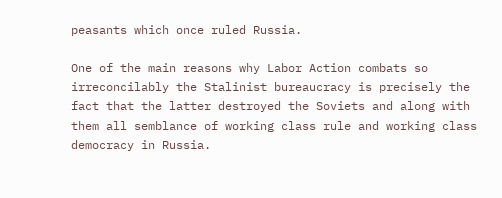peasants which once ruled Russia.

One of the main reasons why Labor Action combats so irreconcilably the Stalinist bureaucracy is precisely the fact that the latter destroyed the Soviets and along with them all semblance of working class rule and working class democracy in Russia.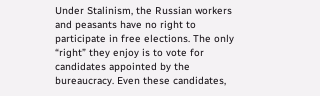Under Stalinism, the Russian workers and peasants have no right to participate in free elections. The only “right” they enjoy is to vote for candidates appointed by the bureaucracy. Even these candidates,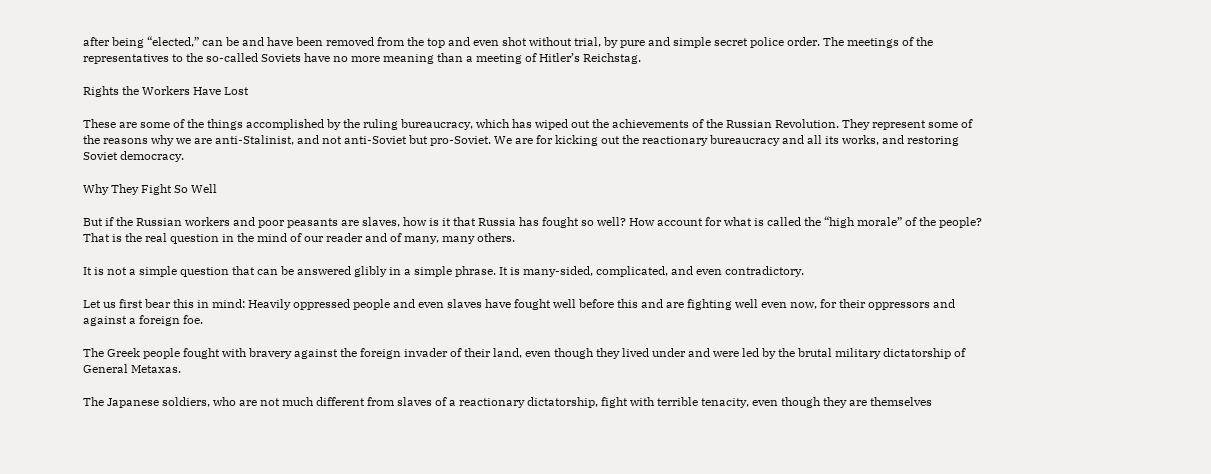after being “elected,” can be and have been removed from the top and even shot without trial, by pure and simple secret police order. The meetings of the representatives to the so-called Soviets have no more meaning than a meeting of Hitler’s Reichstag.

Rights the Workers Have Lost

These are some of the things accomplished by the ruling bureaucracy, which has wiped out the achievements of the Russian Revolution. They represent some of the reasons why we are anti-Stalinist, and not anti-Soviet but pro-Soviet. We are for kicking out the reactionary bureaucracy and all its works, and restoring Soviet democracy.

Why They Fight So Well

But if the Russian workers and poor peasants are slaves, how is it that Russia has fought so well? How account for what is called the “high morale” of the people? That is the real question in the mind of our reader and of many, many others.

It is not a simple question that can be answered glibly in a simple phrase. It is many-sided, complicated, and even contradictory.

Let us first bear this in mind: Heavily oppressed people and even slaves have fought well before this and are fighting well even now, for their oppressors and against a foreign foe.

The Greek people fought with bravery against the foreign invader of their land, even though they lived under and were led by the brutal military dictatorship of General Metaxas.

The Japanese soldiers, who are not much different from slaves of a reactionary dictatorship, fight with terrible tenacity, even though they are themselves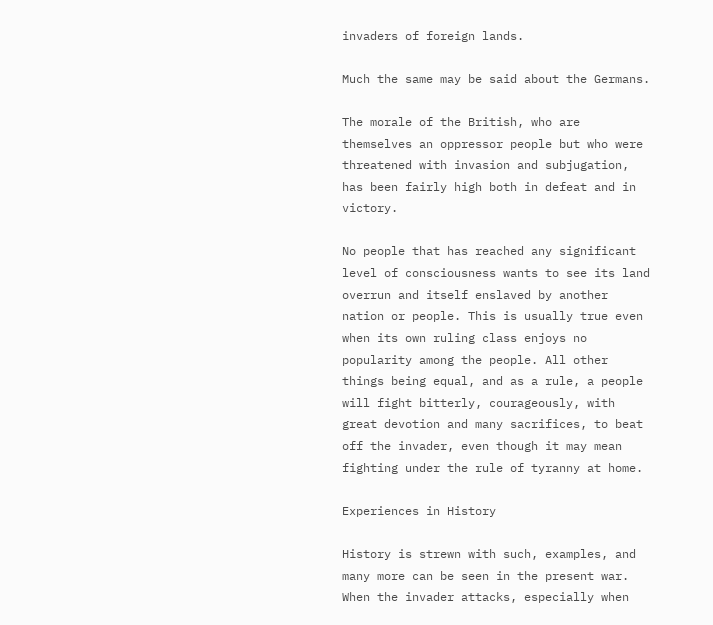invaders of foreign lands.

Much the same may be said about the Germans.

The morale of the British, who are themselves an oppressor people but who were threatened with invasion and subjugation, has been fairly high both in defeat and in victory.

No people that has reached any significant level of consciousness wants to see its land overrun and itself enslaved by another nation or people. This is usually true even when its own ruling class enjoys no popularity among the people. All other things being equal, and as a rule, a people will fight bitterly, courageously, with great devotion and many sacrifices, to beat off the invader, even though it may mean fighting under the rule of tyranny at home.

Experiences in History

History is strewn with such, examples, and many more can be seen in the present war. When the invader attacks, especially when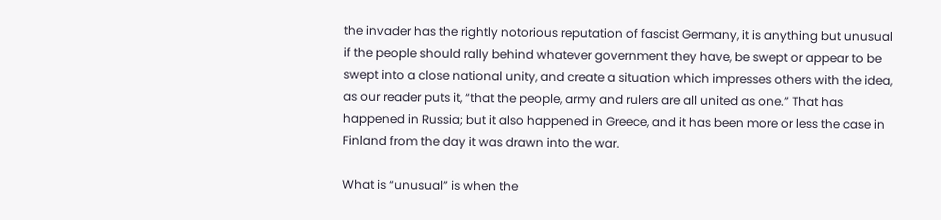the invader has the rightly notorious reputation of fascist Germany, it is anything but unusual if the people should rally behind whatever government they have, be swept or appear to be swept into a close national unity, and create a situation which impresses others with the idea, as our reader puts it, “that the people, army and rulers are all united as one.” That has happened in Russia; but it also happened in Greece, and it has been more or less the case in Finland from the day it was drawn into the war.

What is “unusual” is when the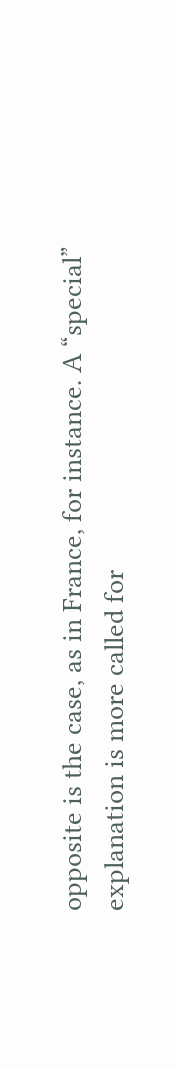opposite is the case, as in France, for instance. A “special” explanation is more called for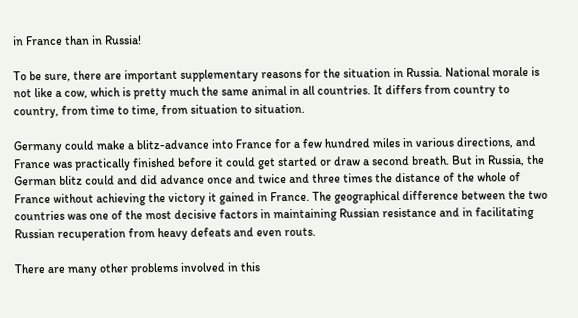in France than in Russia!

To be sure, there are important supplementary reasons for the situation in Russia. National morale is not like a cow, which is pretty much the same animal in all countries. It differs from country to country, from time to time, from situation to situation.

Germany could make a blitz-advance into France for a few hundred miles in various directions, and France was practically finished before it could get started or draw a second breath. But in Russia, the German blitz could and did advance once and twice and three times the distance of the whole of France without achieving the victory it gained in France. The geographical difference between the two countries was one of the most decisive factors in maintaining Russian resistance and in facilitating Russian recuperation from heavy defeats and even routs.

There are many other problems involved in this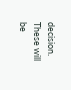decision. These will be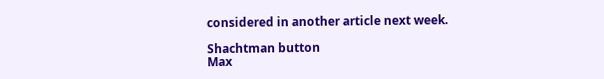considered in another article next week.

Shachtman button
Max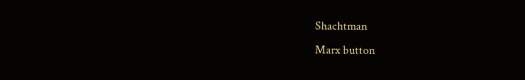Shachtman
Marx button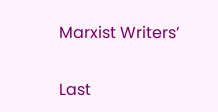Marxist Writers’

Last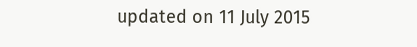updated on 11 July 2015